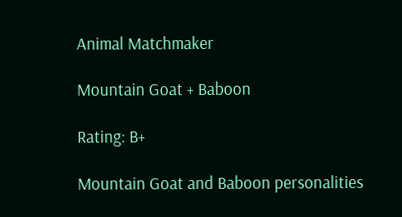Animal Matchmaker

Mountain Goat + Baboon

Rating: B+

Mountain Goat and Baboon personalities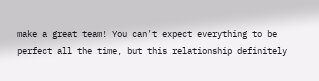make a great team! You can't expect everything to be perfect all the time, but this relationship definitely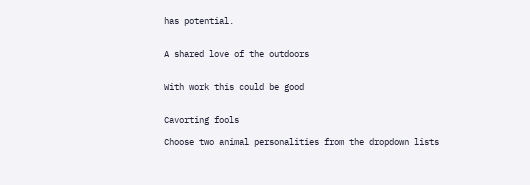has potential.


A shared love of the outdoors


With work this could be good


Cavorting fools

Choose two animal personalities from the dropdown lists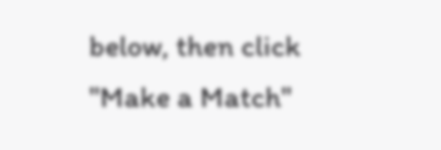below, then click "Make a Match"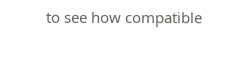to see how compatible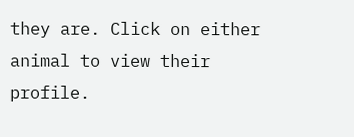they are. Click on either animal to view their profile.